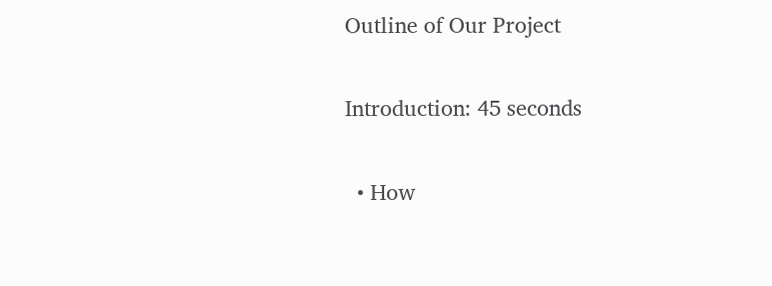Outline of Our Project

Introduction: 45 seconds

  • How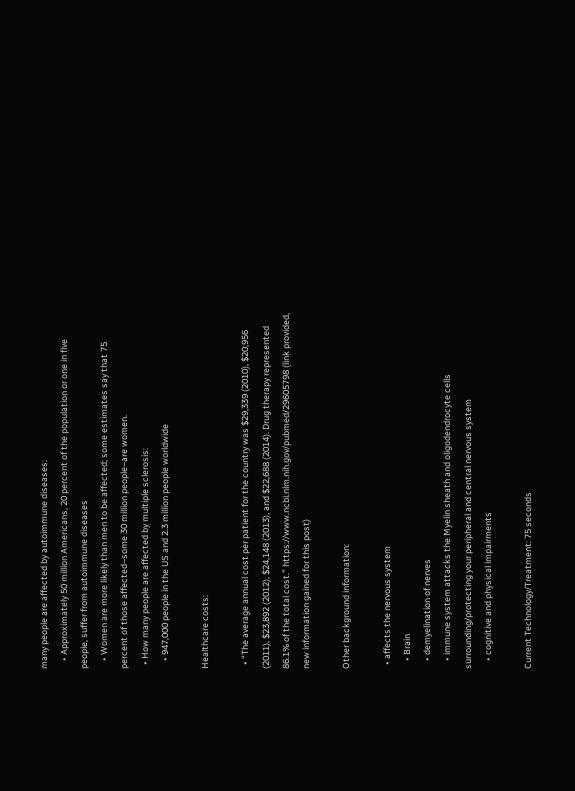many people are affected by autoimmune diseases:
    • Approximately 50 million Americans, 20 percent of the population or one in five people, suffer from autoimmune diseases
    • Women are more likely than men to be affected; some estimates say that 75 percent of those affected–some 30 million people–are women.
  • How many people are affected by multiple sclerosis:
    • 947,000 people in the US and 2.3 million people worldwide

Healthcare costs:

  • “The average annual cost per patient for the country was $29,339 (2010), $20,956 (2011), $23,892 (2012), $24,148 (2013), and $22,688 (2014). Drug therapy represented 86.1% of the total cost.” https://www.ncbi.nlm.nih.gov/pubmed/29605798 (link provided, new information gained for this post)

Other background information:

  • affects the nervous system
    • Brain
    • demyelination of nerves
    • immune system attacks the Myelin sheath and oligodendrocyte cells surrounding/protecting your peripheral and central nervous system
    • cognitive and physical impairments

Current Technology/Treatment: 75 seconds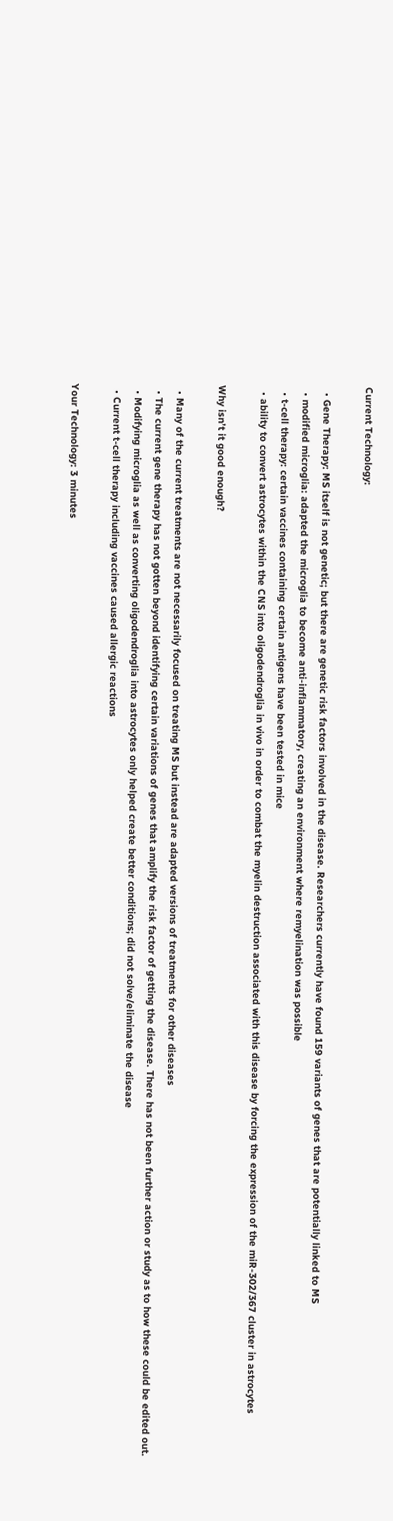Current Technology:

  • Gene Therapy: MS itself is not genetic; but there are genetic risk factors involved in the disease. Researchers currently have found 159 variants of genes that are potentially linked to MS
  • modified microglia: adapted the microglia to become anti-inflammatory, creating an environment where remyelination was possible
  • t-cell therapy: certain vaccines containing certain antigens have been tested in mice
  • ability to convert astrocytes within the CNS into oligodendroglia in vivo in order to combat the myelin destruction associated with this disease by forcing the expression of the miR-302/367 cluster in astrocytes

Why isn’t it good enough?

  • Many of the current treatments are not necessarily focused on treating MS but instead are adapted versions of treatments for other diseases
  • The current gene therapy has not gotten beyond identifying certain variations of genes that amplify the risk factor of getting the disease. There has not been further action or study as to how these could be edited out.
  • Modifying microglia as well as converting oligodendroglia into astrocytes only helped create better conditions; did not solve/eliminate the disease
  • Current t-cell therapy including vaccines caused allergic reactions

Your Technology: 3 minutes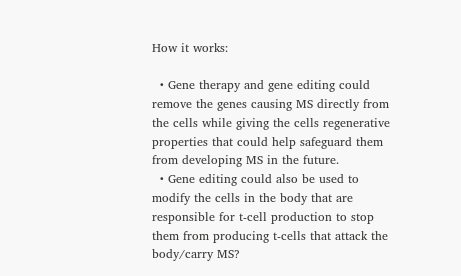How it works:

  • Gene therapy and gene editing could remove the genes causing MS directly from the cells while giving the cells regenerative properties that could help safeguard them from developing MS in the future.
  • Gene editing could also be used to modify the cells in the body that are responsible for t-cell production to stop them from producing t-cells that attack the body/carry MS?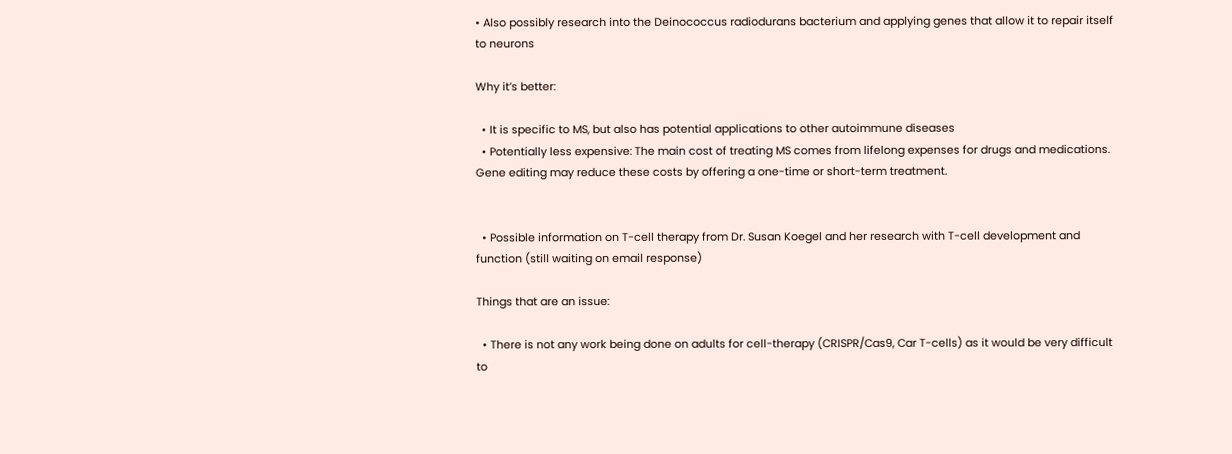• Also possibly research into the Deinococcus radiodurans bacterium and applying genes that allow it to repair itself to neurons

Why it’s better:

  • It is specific to MS, but also has potential applications to other autoimmune diseases
  • Potentially less expensive: The main cost of treating MS comes from lifelong expenses for drugs and medications. Gene editing may reduce these costs by offering a one-time or short-term treatment.


  • Possible information on T-cell therapy from Dr. Susan Koegel and her research with T-cell development and function (still waiting on email response)

Things that are an issue:

  • There is not any work being done on adults for cell-therapy (CRISPR/Cas9, Car T-cells) as it would be very difficult to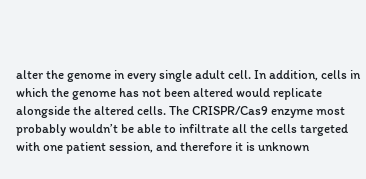alter the genome in every single adult cell. In addition, cells in which the genome has not been altered would replicate alongside the altered cells. The CRISPR/Cas9 enzyme most probably wouldn’t be able to infiltrate all the cells targeted with one patient session, and therefore it is unknown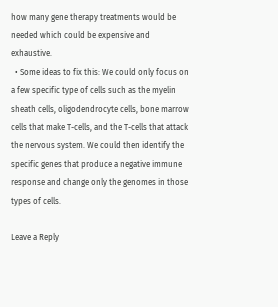how many gene therapy treatments would be needed which could be expensive and exhaustive.
  • Some ideas to fix this: We could only focus on a few specific type of cells such as the myelin sheath cells, oligodendrocyte cells, bone marrow cells that make T-cells, and the T-cells that attack the nervous system. We could then identify the specific genes that produce a negative immune response and change only the genomes in those types of cells.

Leave a Reply